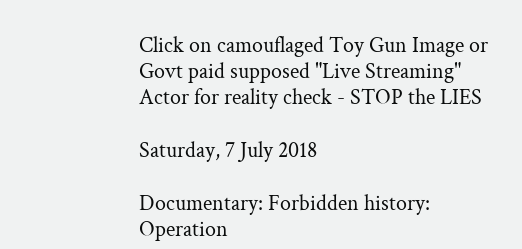Click on camouflaged Toy Gun Image or Govt paid supposed "Live Streaming" Actor for reality check - STOP the LIES

Saturday, 7 July 2018

Documentary: Forbidden history: Operation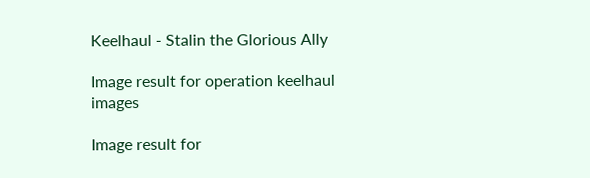Keelhaul - Stalin the Glorious Ally

Image result for operation keelhaul images

Image result for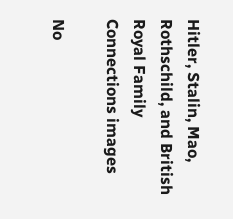Hitler, Stalin, Mao, Rothschild, and British Royal Family Connections images

No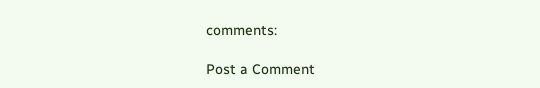comments:

Post a Comment